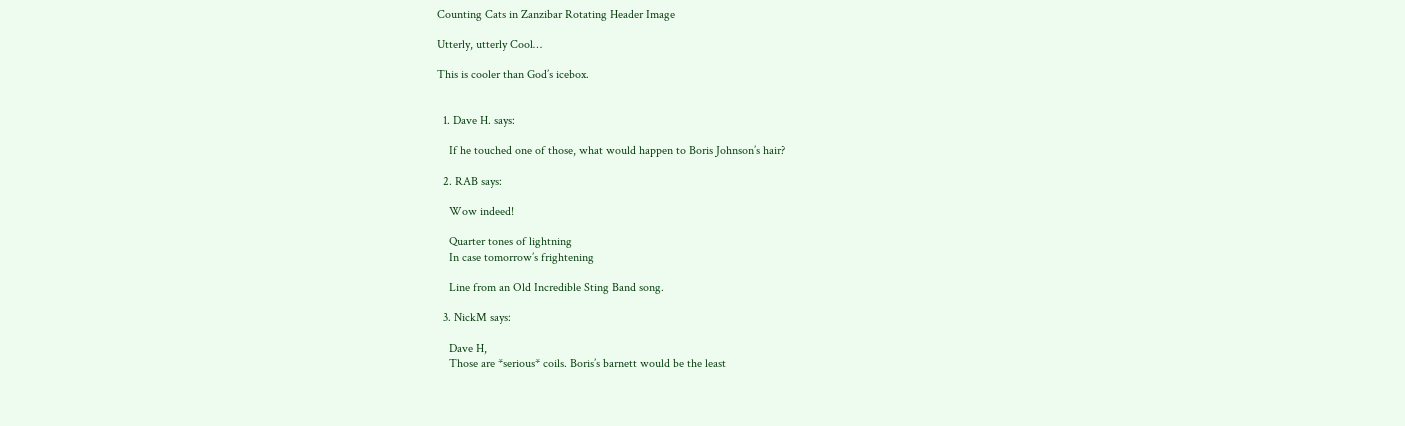Counting Cats in Zanzibar Rotating Header Image

Utterly, utterly Cool…

This is cooler than God’s icebox.


  1. Dave H. says:

    If he touched one of those, what would happen to Boris Johnson’s hair?

  2. RAB says:

    Wow indeed!

    Quarter tones of lightning
    In case tomorrow’s frightening

    Line from an Old Incredible Sting Band song.

  3. NickM says:

    Dave H,
    Those are *serious* coils. Boris’s barnett would be the least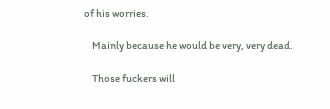of his worries.

    Mainly because he would be very, very dead.

    Those fuckers will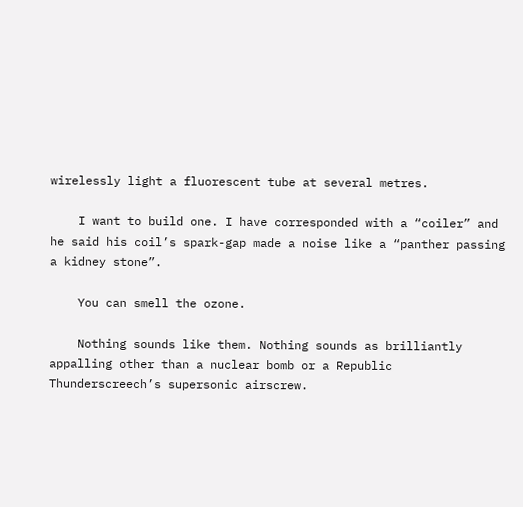wirelessly light a fluorescent tube at several metres.

    I want to build one. I have corresponded with a “coiler” and he said his coil’s spark-gap made a noise like a “panther passing a kidney stone”.

    You can smell the ozone.

    Nothing sounds like them. Nothing sounds as brilliantly appalling other than a nuclear bomb or a Republic Thunderscreech’s supersonic airscrew.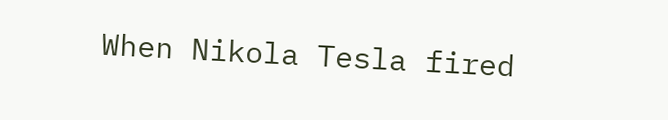When Nikola Tesla fired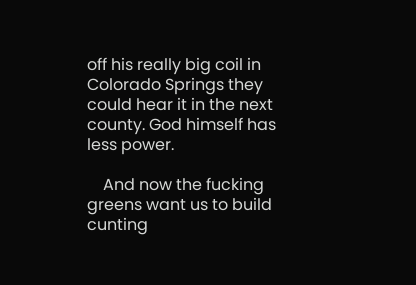off his really big coil in Colorado Springs they could hear it in the next county. God himself has less power.

    And now the fucking greens want us to build cunting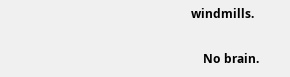windmills.

    No brain.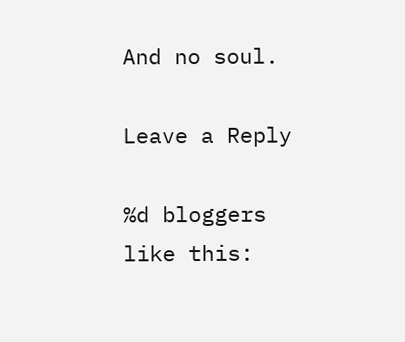And no soul.

Leave a Reply

%d bloggers like this: